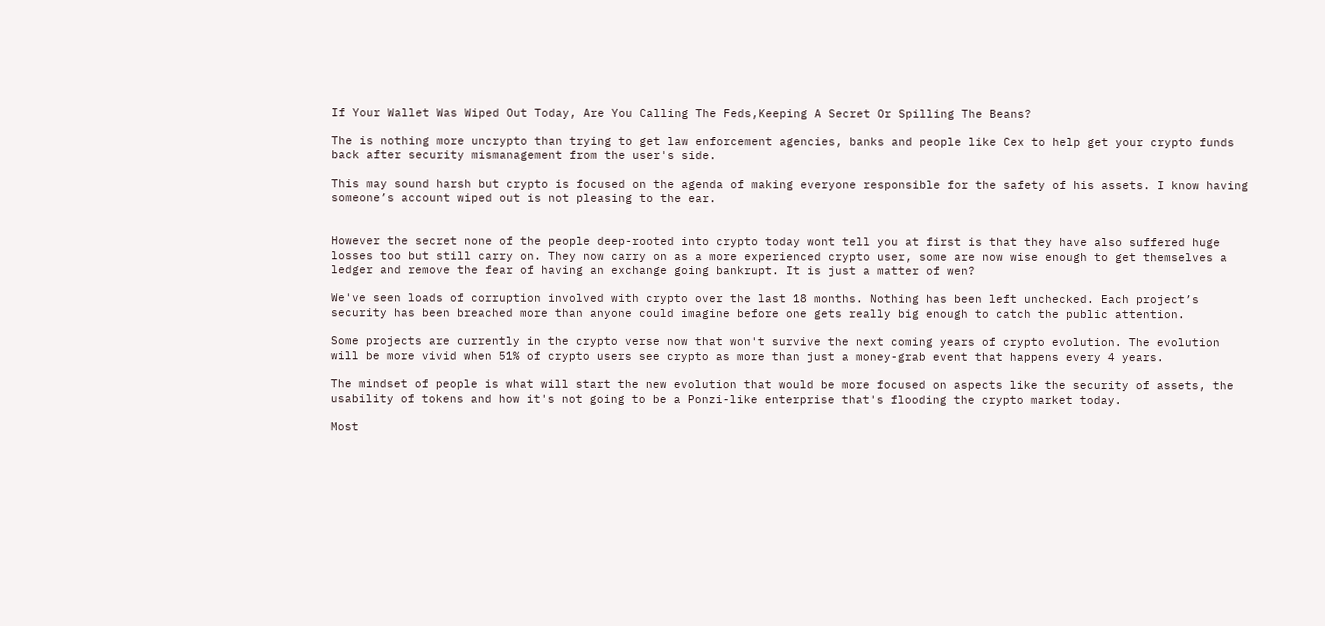If Your Wallet Was Wiped Out Today, Are You Calling The Feds,Keeping A Secret Or Spilling The Beans?

The is nothing more uncrypto than trying to get law enforcement agencies, banks and people like Cex to help get your crypto funds back after security mismanagement from the user's side.

This may sound harsh but crypto is focused on the agenda of making everyone responsible for the safety of his assets. I know having someone’s account wiped out is not pleasing to the ear.


However the secret none of the people deep-rooted into crypto today wont tell you at first is that they have also suffered huge losses too but still carry on. They now carry on as a more experienced crypto user, some are now wise enough to get themselves a ledger and remove the fear of having an exchange going bankrupt. It is just a matter of wen?

We've seen loads of corruption involved with crypto over the last 18 months. Nothing has been left unchecked. Each project’s security has been breached more than anyone could imagine before one gets really big enough to catch the public attention.

Some projects are currently in the crypto verse now that won't survive the next coming years of crypto evolution. The evolution will be more vivid when 51% of crypto users see crypto as more than just a money-grab event that happens every 4 years.

The mindset of people is what will start the new evolution that would be more focused on aspects like the security of assets, the usability of tokens and how it's not going to be a Ponzi-like enterprise that's flooding the crypto market today.

Most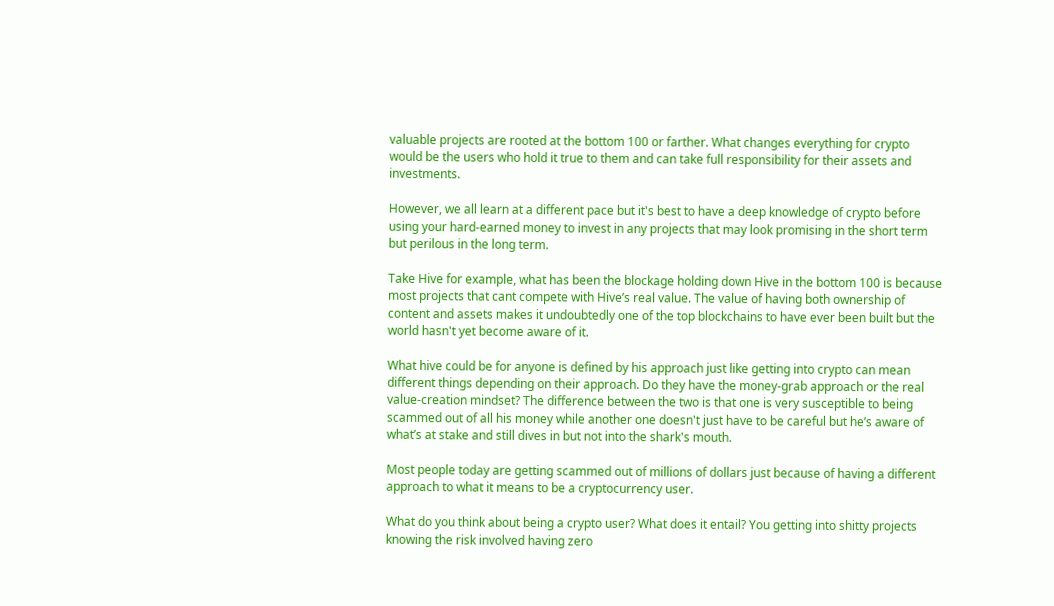valuable projects are rooted at the bottom 100 or farther. What changes everything for crypto would be the users who hold it true to them and can take full responsibility for their assets and investments.

However, we all learn at a different pace but it's best to have a deep knowledge of crypto before using your hard-earned money to invest in any projects that may look promising in the short term but perilous in the long term.

Take Hive for example, what has been the blockage holding down Hive in the bottom 100 is because most projects that cant compete with Hive’s real value. The value of having both ownership of content and assets makes it undoubtedly one of the top blockchains to have ever been built but the world hasn't yet become aware of it.

What hive could be for anyone is defined by his approach just like getting into crypto can mean different things depending on their approach. Do they have the money-grab approach or the real value-creation mindset? The difference between the two is that one is very susceptible to being scammed out of all his money while another one doesn't just have to be careful but he’s aware of what’s at stake and still dives in but not into the shark's mouth.

Most people today are getting scammed out of millions of dollars just because of having a different approach to what it means to be a cryptocurrency user.

What do you think about being a crypto user? What does it entail? You getting into shitty projects knowing the risk involved having zero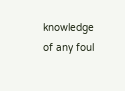knowledge of any foul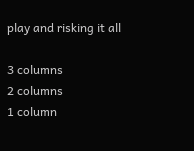play and risking it all

3 columns
2 columns
1 column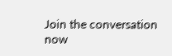Join the conversation now